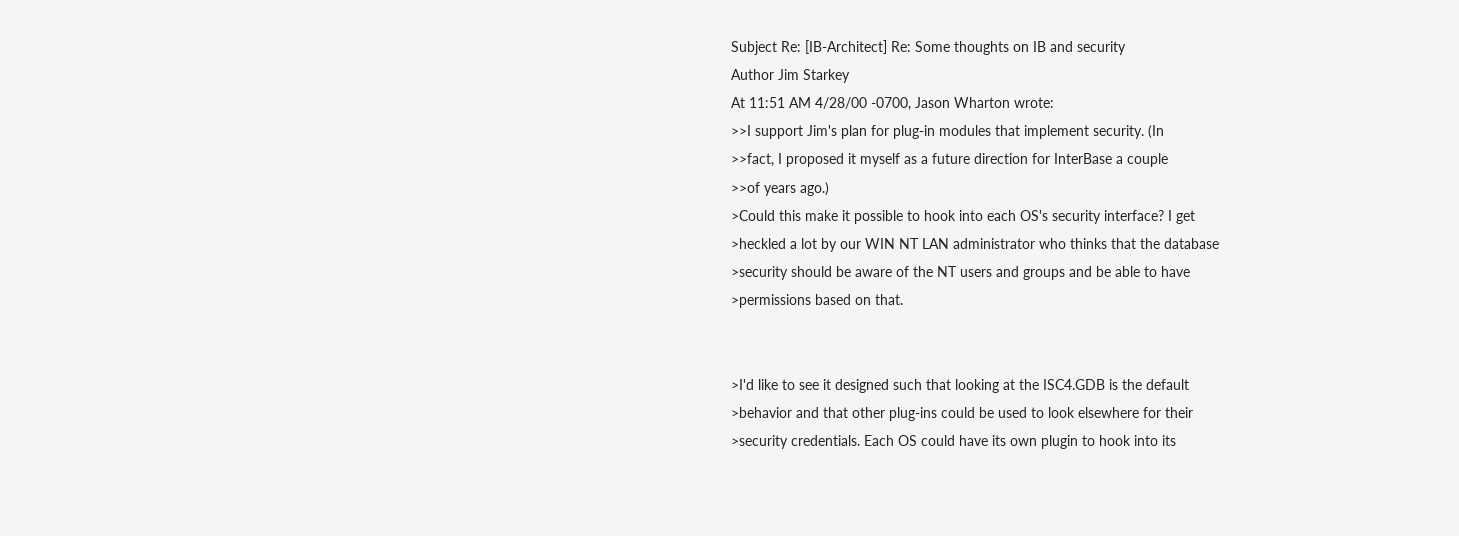Subject Re: [IB-Architect] Re: Some thoughts on IB and security
Author Jim Starkey
At 11:51 AM 4/28/00 -0700, Jason Wharton wrote:
>>I support Jim's plan for plug-in modules that implement security. (In
>>fact, I proposed it myself as a future direction for InterBase a couple
>>of years ago.)
>Could this make it possible to hook into each OS's security interface? I get
>heckled a lot by our WIN NT LAN administrator who thinks that the database
>security should be aware of the NT users and groups and be able to have
>permissions based on that.


>I'd like to see it designed such that looking at the ISC4.GDB is the default
>behavior and that other plug-ins could be used to look elsewhere for their
>security credentials. Each OS could have its own plugin to hook into its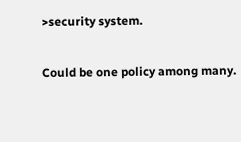>security system.

Could be one policy among many.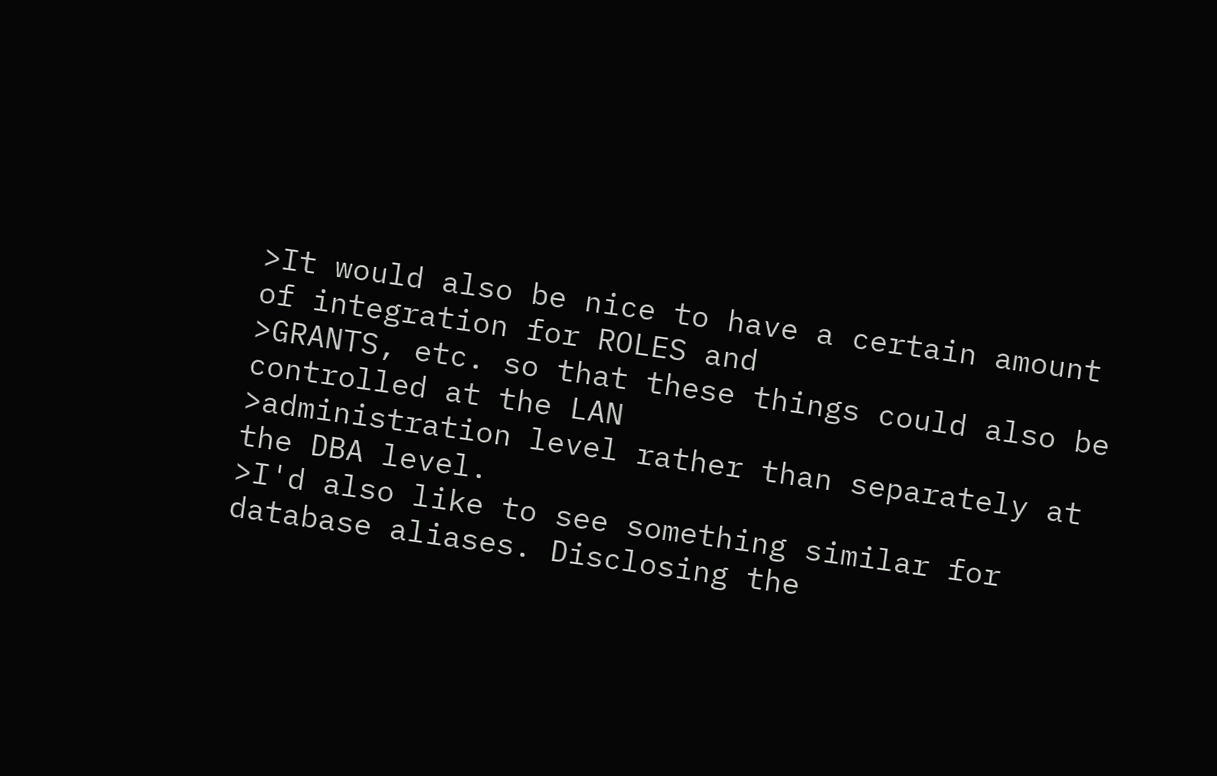>It would also be nice to have a certain amount of integration for ROLES and
>GRANTS, etc. so that these things could also be controlled at the LAN
>administration level rather than separately at the DBA level.
>I'd also like to see something similar for database aliases. Disclosing the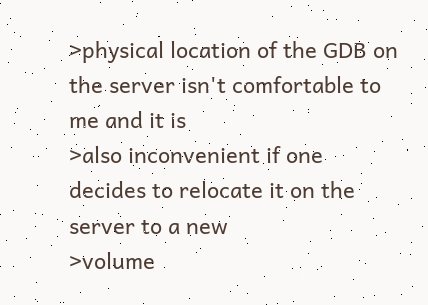>physical location of the GDB on the server isn't comfortable to me and it is
>also inconvenient if one decides to relocate it on the server to a new
>volume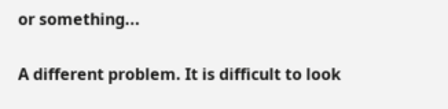or something...

A different problem. It is difficult to look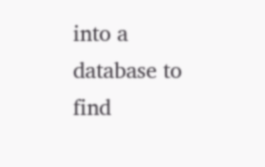into a database to find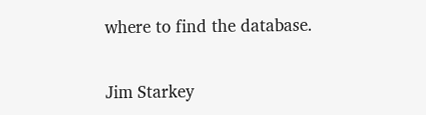where to find the database.

Jim Starkey